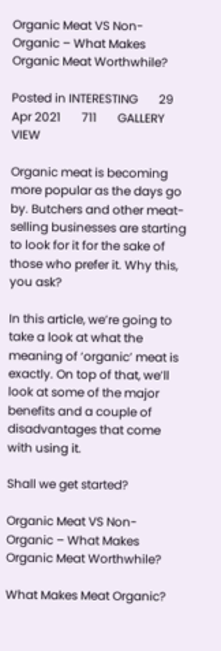Organic Meat VS Non-Organic – What Makes Organic Meat Worthwhile?

Posted in INTERESTING       29 Apr 2021       711       GALLERY VIEW

Organic meat is becoming more popular as the days go by. Butchers and other meat-selling businesses are starting to look for it for the sake of those who prefer it. Why this, you ask?

In this article, we’re going to take a look at what the meaning of ‘organic’ meat is exactly. On top of that, we’ll look at some of the major benefits and a couple of disadvantages that come with using it.

Shall we get started?

Organic Meat VS Non-Organic – What Makes Organic Meat Worthwhile?

What Makes Meat Organic?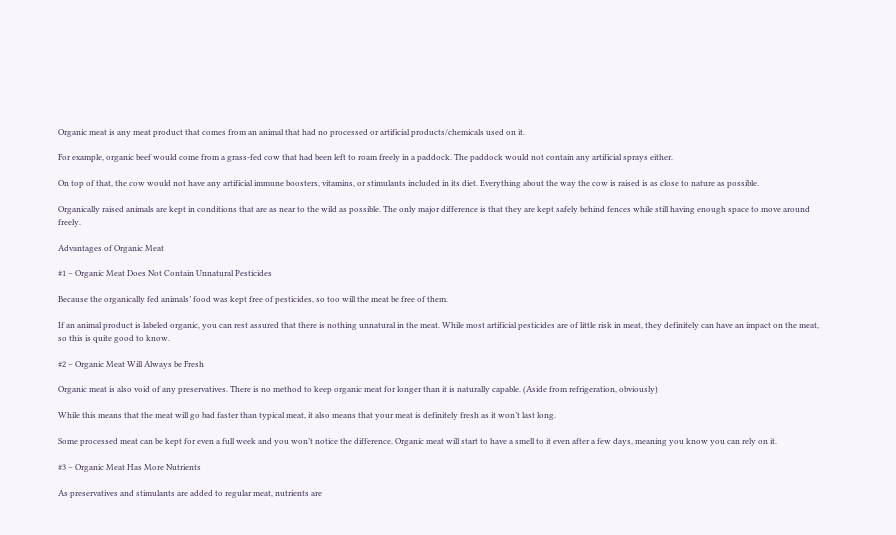Organic meat is any meat product that comes from an animal that had no processed or artificial products/chemicals used on it.

For example, organic beef would come from a grass-fed cow that had been left to roam freely in a paddock. The paddock would not contain any artificial sprays either.

On top of that, the cow would not have any artificial immune boosters, vitamins, or stimulants included in its diet. Everything about the way the cow is raised is as close to nature as possible.

Organically raised animals are kept in conditions that are as near to the wild as possible. The only major difference is that they are kept safely behind fences while still having enough space to move around freely.

Advantages of Organic Meat

#1 – Organic Meat Does Not Contain Unnatural Pesticides

Because the organically fed animals’ food was kept free of pesticides, so too will the meat be free of them.

If an animal product is labeled organic, you can rest assured that there is nothing unnatural in the meat. While most artificial pesticides are of little risk in meat, they definitely can have an impact on the meat, so this is quite good to know.

#2 – Organic Meat Will Always be Fresh

Organic meat is also void of any preservatives. There is no method to keep organic meat for longer than it is naturally capable. (Aside from refrigeration, obviously)

While this means that the meat will go bad faster than typical meat, it also means that your meat is definitely fresh as it won’t last long.

Some processed meat can be kept for even a full week and you won’t notice the difference. Organic meat will start to have a smell to it even after a few days, meaning you know you can rely on it.

#3 – Organic Meat Has More Nutrients

As preservatives and stimulants are added to regular meat, nutrients are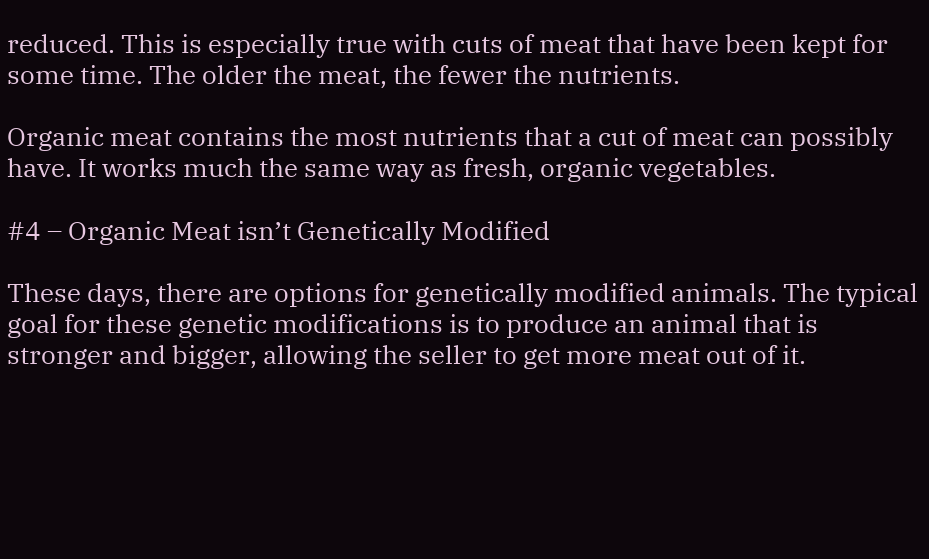reduced. This is especially true with cuts of meat that have been kept for some time. The older the meat, the fewer the nutrients.

Organic meat contains the most nutrients that a cut of meat can possibly have. It works much the same way as fresh, organic vegetables.

#4 – Organic Meat isn’t Genetically Modified

These days, there are options for genetically modified animals. The typical goal for these genetic modifications is to produce an animal that is stronger and bigger, allowing the seller to get more meat out of it.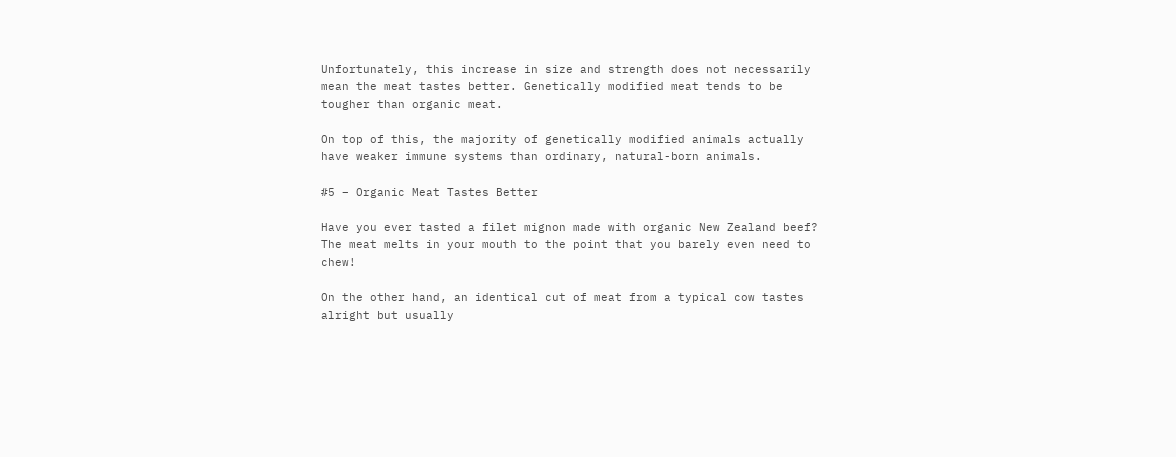Unfortunately, this increase in size and strength does not necessarily mean the meat tastes better. Genetically modified meat tends to be tougher than organic meat.

On top of this, the majority of genetically modified animals actually have weaker immune systems than ordinary, natural-born animals.

#5 – Organic Meat Tastes Better

Have you ever tasted a filet mignon made with organic New Zealand beef? The meat melts in your mouth to the point that you barely even need to chew!

On the other hand, an identical cut of meat from a typical cow tastes alright but usually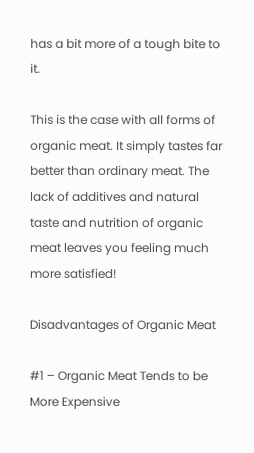has a bit more of a tough bite to it.

This is the case with all forms of organic meat. It simply tastes far better than ordinary meat. The lack of additives and natural taste and nutrition of organic meat leaves you feeling much more satisfied!

Disadvantages of Organic Meat

#1 – Organic Meat Tends to be More Expensive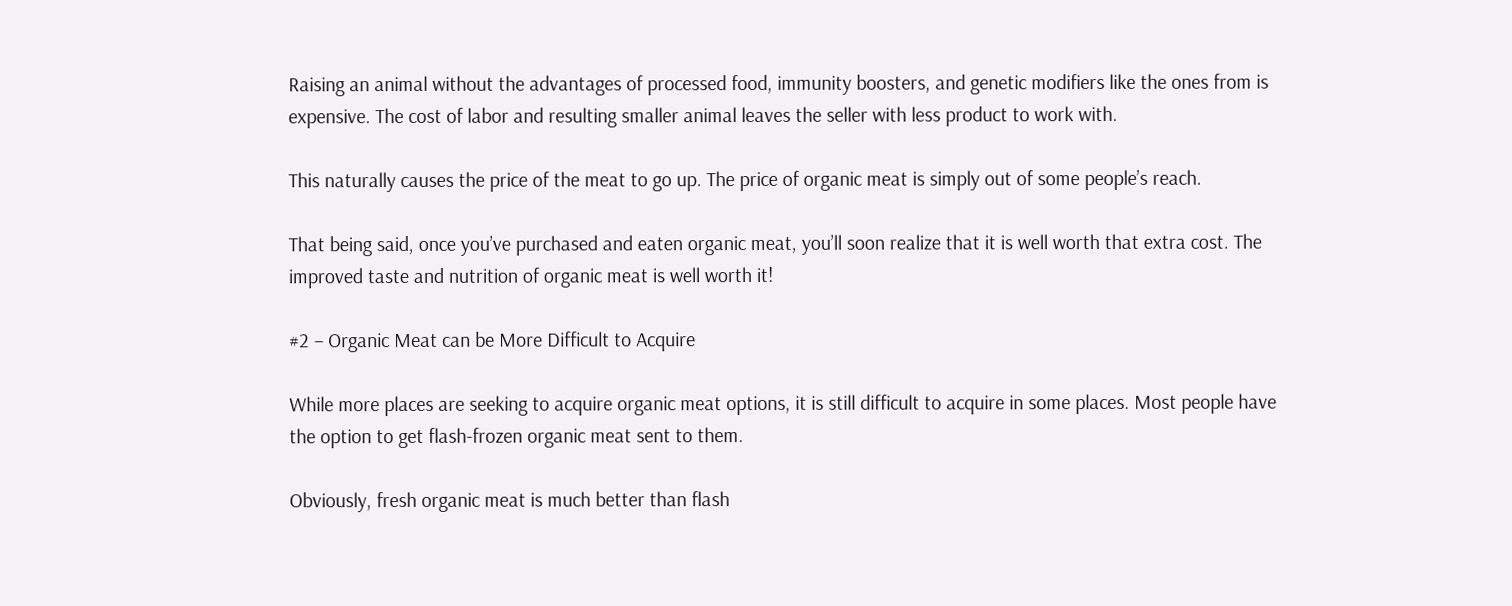Raising an animal without the advantages of processed food, immunity boosters, and genetic modifiers like the ones from is expensive. The cost of labor and resulting smaller animal leaves the seller with less product to work with.

This naturally causes the price of the meat to go up. The price of organic meat is simply out of some people’s reach.

That being said, once you’ve purchased and eaten organic meat, you’ll soon realize that it is well worth that extra cost. The improved taste and nutrition of organic meat is well worth it!

#2 – Organic Meat can be More Difficult to Acquire

While more places are seeking to acquire organic meat options, it is still difficult to acquire in some places. Most people have the option to get flash-frozen organic meat sent to them.

Obviously, fresh organic meat is much better than flash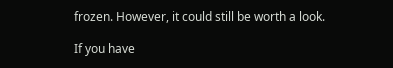frozen. However, it could still be worth a look.

If you have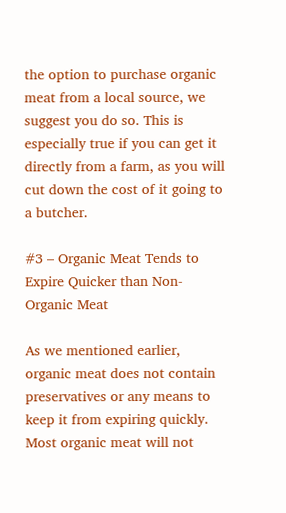the option to purchase organic meat from a local source, we suggest you do so. This is especially true if you can get it directly from a farm, as you will cut down the cost of it going to a butcher.

#3 – Organic Meat Tends to Expire Quicker than Non-Organic Meat

As we mentioned earlier, organic meat does not contain preservatives or any means to keep it from expiring quickly. Most organic meat will not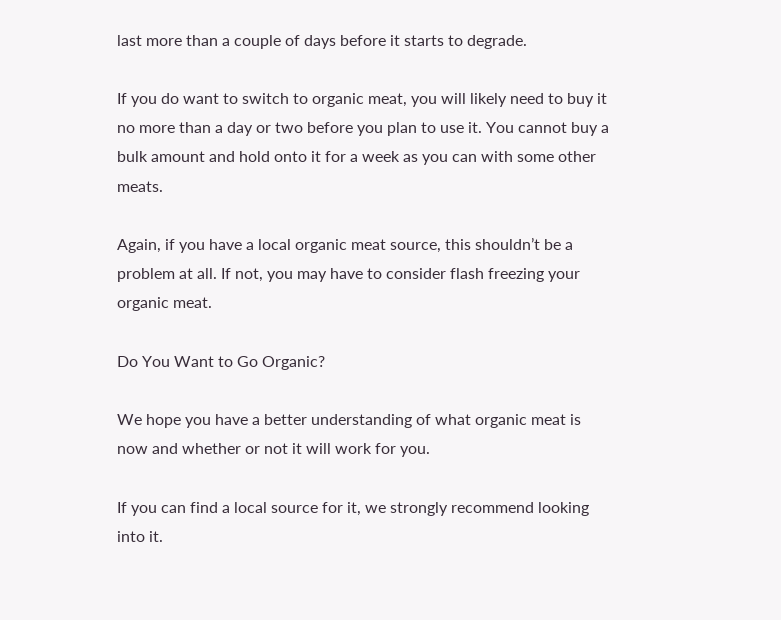last more than a couple of days before it starts to degrade.

If you do want to switch to organic meat, you will likely need to buy it no more than a day or two before you plan to use it. You cannot buy a bulk amount and hold onto it for a week as you can with some other meats.

Again, if you have a local organic meat source, this shouldn’t be a problem at all. If not, you may have to consider flash freezing your organic meat.

Do You Want to Go Organic?

We hope you have a better understanding of what organic meat is now and whether or not it will work for you.

If you can find a local source for it, we strongly recommend looking into it.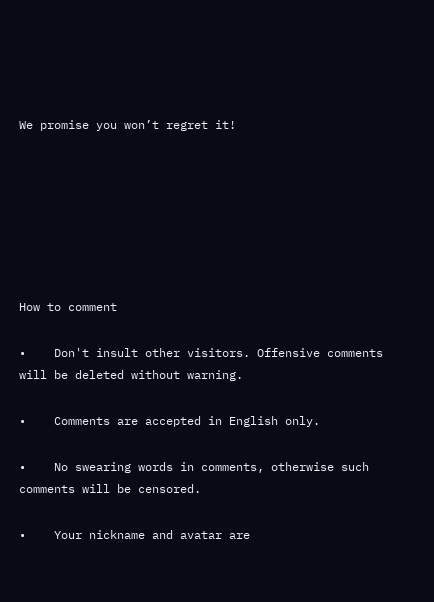We promise you won’t regret it!







How to comment

•    Don't insult other visitors. Offensive comments will be deleted without warning.

•    Comments are accepted in English only.

•    No swearing words in comments, otherwise such comments will be censored.

•    Your nickname and avatar are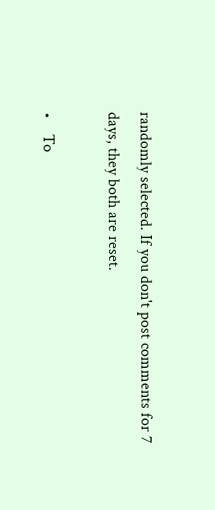randomly selected. If you don't post comments for 7 days, they both are reset.

•    To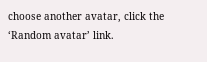choose another avatar, click the ‘Random avatar’ link.